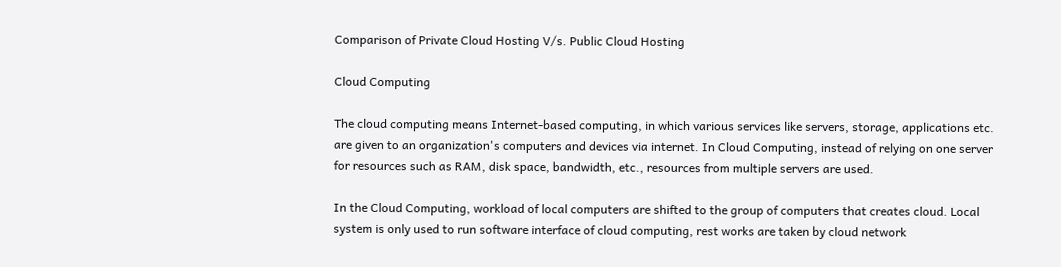Comparison of Private Cloud Hosting V/s. Public Cloud Hosting

Cloud Computing

The cloud computing means Internet-based computing, in which various services like servers, storage, applications etc. are given to an organization's computers and devices via internet. In Cloud Computing, instead of relying on one server for resources such as RAM, disk space, bandwidth, etc., resources from multiple servers are used.

In the Cloud Computing, workload of local computers are shifted to the group of computers that creates cloud. Local system is only used to run software interface of cloud computing, rest works are taken by cloud network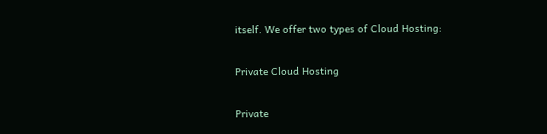itself. We offer two types of Cloud Hosting:

Private Cloud Hosting

Private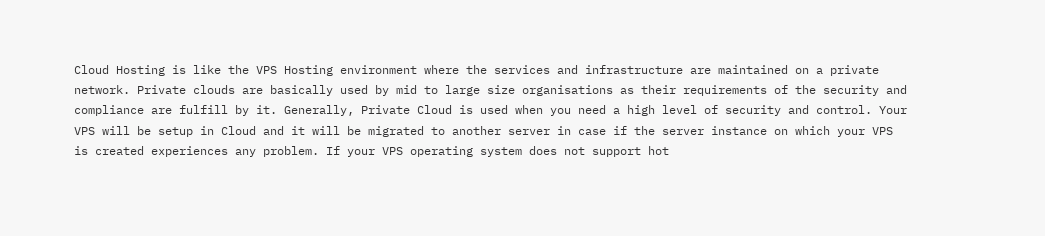Cloud Hosting is like the VPS Hosting environment where the services and infrastructure are maintained on a private network. Private clouds are basically used by mid to large size organisations as their requirements of the security and compliance are fulfill by it. Generally, Private Cloud is used when you need a high level of security and control. Your VPS will be setup in Cloud and it will be migrated to another server in case if the server instance on which your VPS is created experiences any problem. If your VPS operating system does not support hot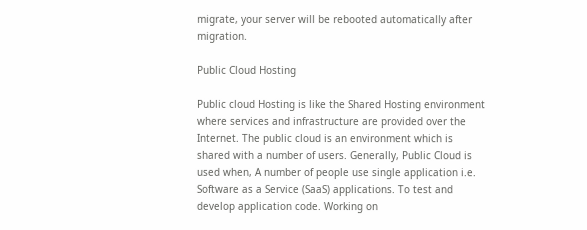migrate, your server will be rebooted automatically after migration.

Public Cloud Hosting

Public cloud Hosting is like the Shared Hosting environment where services and infrastructure are provided over the Internet. The public cloud is an environment which is shared with a number of users. Generally, Public Cloud is used when, A number of people use single application i.e. Software as a Service (SaaS) applications. To test and develop application code. Working on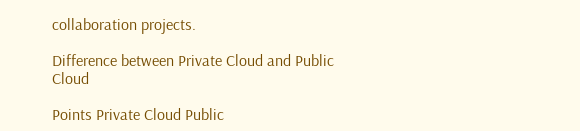collaboration projects.

Difference between Private Cloud and Public Cloud

Points Private Cloud Public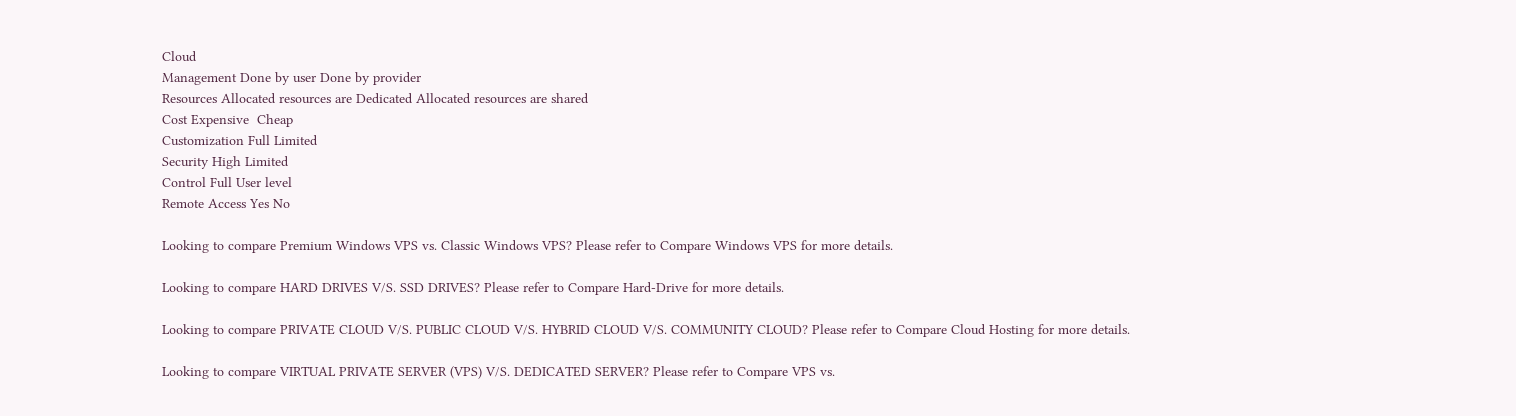Cloud
Management Done by user Done by provider
Resources Allocated resources are Dedicated Allocated resources are shared
Cost Expensive  Cheap
Customization Full Limited
Security High Limited
Control Full User level
Remote Access Yes No

Looking to compare Premium Windows VPS vs. Classic Windows VPS? Please refer to Compare Windows VPS for more details.

Looking to compare HARD DRIVES V/S. SSD DRIVES? Please refer to Compare Hard-Drive for more details.

Looking to compare PRIVATE CLOUD V/S. PUBLIC CLOUD V/S. HYBRID CLOUD V/S. COMMUNITY CLOUD? Please refer to Compare Cloud Hosting for more details.

Looking to compare VIRTUAL PRIVATE SERVER (VPS) V/S. DEDICATED SERVER? Please refer to Compare VPS vs.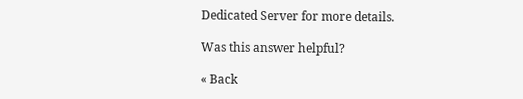Dedicated Server for more details.

Was this answer helpful?

« Back